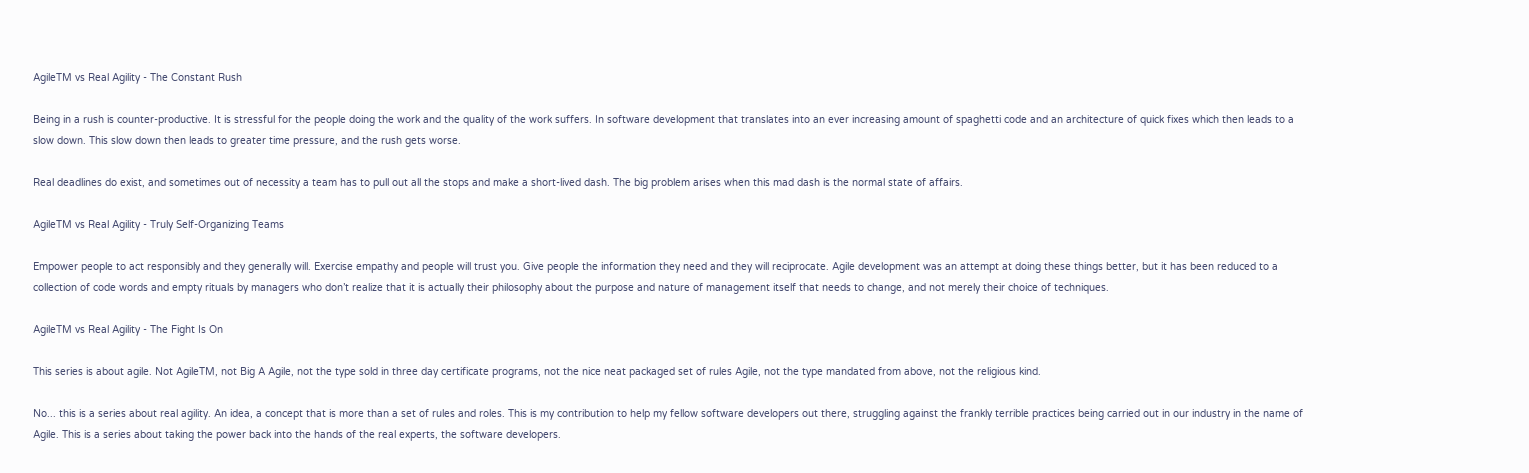AgileTM vs Real Agility - The Constant Rush

Being in a rush is counter-productive. It is stressful for the people doing the work and the quality of the work suffers. In software development that translates into an ever increasing amount of spaghetti code and an architecture of quick fixes which then leads to a slow down. This slow down then leads to greater time pressure, and the rush gets worse.

Real deadlines do exist, and sometimes out of necessity a team has to pull out all the stops and make a short-lived dash. The big problem arises when this mad dash is the normal state of affairs.

AgileTM vs Real Agility - Truly Self-Organizing Teams

Empower people to act responsibly and they generally will. Exercise empathy and people will trust you. Give people the information they need and they will reciprocate. Agile development was an attempt at doing these things better, but it has been reduced to a collection of code words and empty rituals by managers who don’t realize that it is actually their philosophy about the purpose and nature of management itself that needs to change, and not merely their choice of techniques.

AgileTM vs Real Agility - The Fight Is On

This series is about agile. Not AgileTM, not Big A Agile, not the type sold in three day certificate programs, not the nice neat packaged set of rules Agile, not the type mandated from above, not the religious kind.

No... this is a series about real agility. An idea, a concept that is more than a set of rules and roles. This is my contribution to help my fellow software developers out there, struggling against the frankly terrible practices being carried out in our industry in the name of Agile. This is a series about taking the power back into the hands of the real experts, the software developers.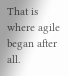That is where agile began after all.